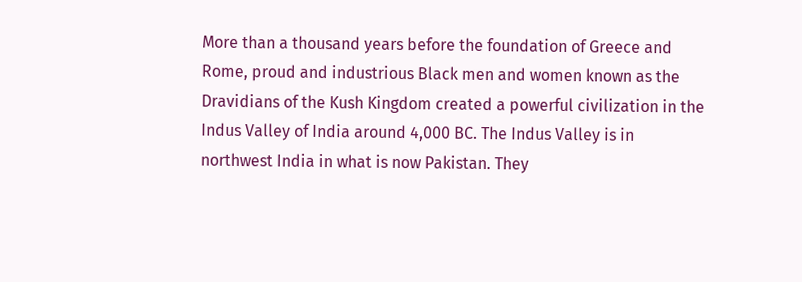More than a thousand years before the foundation of Greece and Rome, proud and industrious Black men and women known as the Dravidians of the Kush Kingdom created a powerful civilization in the Indus Valley of India around 4,000 BC. The Indus Valley is in northwest India in what is now Pakistan. They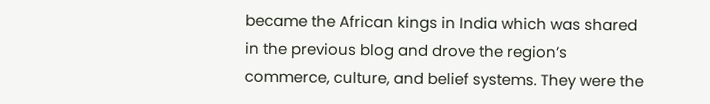became the African kings in India which was shared in the previous blog and drove the region’s commerce, culture, and belief systems. They were the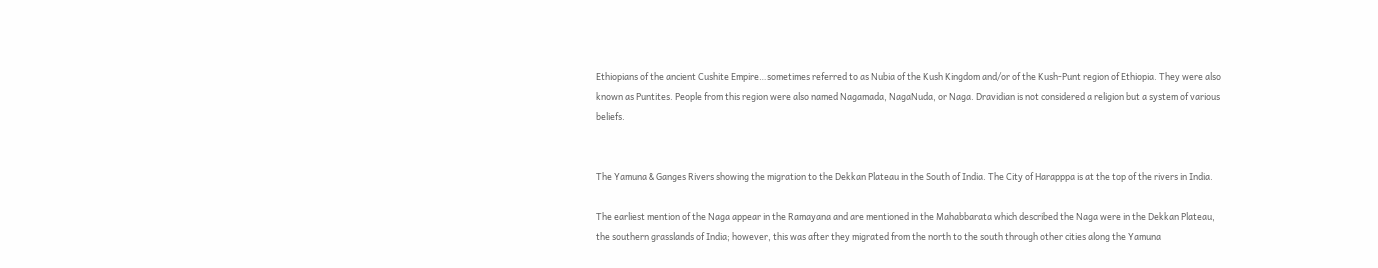Ethiopians of the ancient Cushite Empire…sometimes referred to as Nubia of the Kush Kingdom and/or of the Kush-Punt region of Ethiopia. They were also known as Puntites. People from this region were also named Nagamada, NagaNuda, or Naga. Dravidian is not considered a religion but a system of various beliefs.


The Yamuna & Ganges Rivers showing the migration to the Dekkan Plateau in the South of India. The City of Harapppa is at the top of the rivers in India.

The earliest mention of the Naga appear in the Ramayana and are mentioned in the Mahabbarata which described the Naga were in the Dekkan Plateau, the southern grasslands of India; however, this was after they migrated from the north to the south through other cities along the Yamuna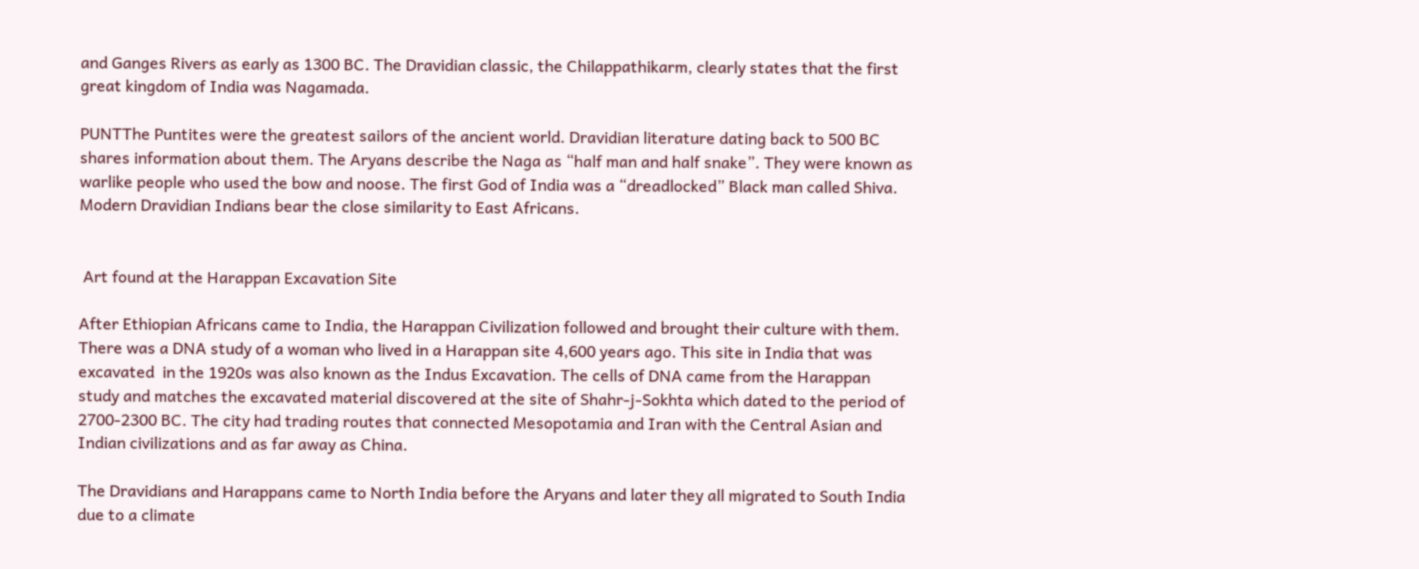and Ganges Rivers as early as 1300 BC. The Dravidian classic, the Chilappathikarm, clearly states that the first great kingdom of India was Nagamada.

PUNTThe Puntites were the greatest sailors of the ancient world. Dravidian literature dating back to 500 BC shares information about them. The Aryans describe the Naga as “half man and half snake”. They were known as warlike people who used the bow and noose. The first God of India was a “dreadlocked” Black man called Shiva. Modern Dravidian Indians bear the close similarity to East Africans.


 Art found at the Harappan Excavation Site

After Ethiopian Africans came to India, the Harappan Civilization followed and brought their culture with them. There was a DNA study of a woman who lived in a Harappan site 4,600 years ago. This site in India that was excavated  in the 1920s was also known as the Indus Excavation. The cells of DNA came from the Harappan study and matches the excavated material discovered at the site of Shahr-j-Sokhta which dated to the period of 2700-2300 BC. The city had trading routes that connected Mesopotamia and Iran with the Central Asian and Indian civilizations and as far away as China.

The Dravidians and Harappans came to North India before the Aryans and later they all migrated to South India due to a climate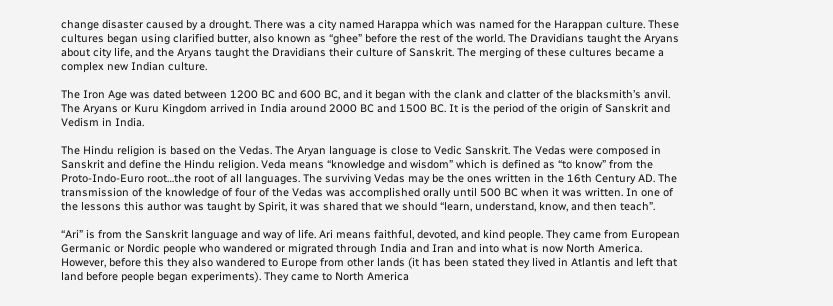change disaster caused by a drought. There was a city named Harappa which was named for the Harappan culture. These cultures began using clarified butter, also known as “ghee” before the rest of the world. The Dravidians taught the Aryans about city life, and the Aryans taught the Dravidians their culture of Sanskrit. The merging of these cultures became a complex new Indian culture.

The Iron Age was dated between 1200 BC and 600 BC, and it began with the clank and clatter of the blacksmith’s anvil. The Aryans or Kuru Kingdom arrived in India around 2000 BC and 1500 BC. It is the period of the origin of Sanskrit and Vedism in India.

The Hindu religion is based on the Vedas. The Aryan language is close to Vedic Sanskrit. The Vedas were composed in Sanskrit and define the Hindu religion. Veda means “knowledge and wisdom” which is defined as “to know” from the Proto-Indo-Euro root…the root of all languages. The surviving Vedas may be the ones written in the 16th Century AD. The transmission of the knowledge of four of the Vedas was accomplished orally until 500 BC when it was written. In one of the lessons this author was taught by Spirit, it was shared that we should “learn, understand, know, and then teach”.

“Ari” is from the Sanskrit language and way of life. Ari means faithful, devoted, and kind people. They came from European Germanic or Nordic people who wandered or migrated through India and Iran and into what is now North America. However, before this they also wandered to Europe from other lands (it has been stated they lived in Atlantis and left that land before people began experiments). They came to North America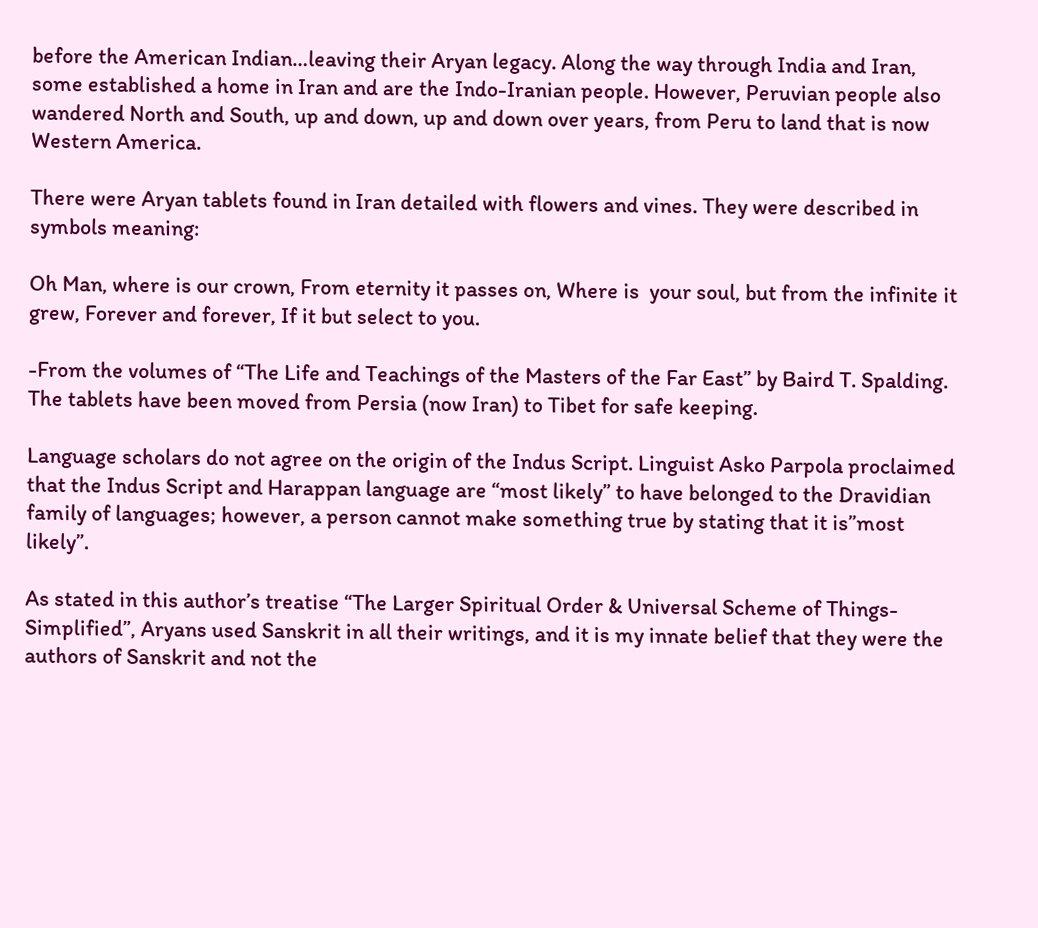before the American Indian…leaving their Aryan legacy. Along the way through India and Iran, some established a home in Iran and are the Indo-Iranian people. However, Peruvian people also wandered North and South, up and down, up and down over years, from Peru to land that is now Western America.

There were Aryan tablets found in Iran detailed with flowers and vines. They were described in symbols meaning:

Oh Man, where is our crown, From eternity it passes on, Where is  your soul, but from the infinite it grew, Forever and forever, If it but select to you.

-From the volumes of “The Life and Teachings of the Masters of the Far East” by Baird T. Spalding. The tablets have been moved from Persia (now Iran) to Tibet for safe keeping.

Language scholars do not agree on the origin of the Indus Script. Linguist Asko Parpola proclaimed that the Indus Script and Harappan language are “most likely” to have belonged to the Dravidian family of languages; however, a person cannot make something true by stating that it is”most likely”.

As stated in this author’s treatise “The Larger Spiritual Order & Universal Scheme of Things-Simplified”, Aryans used Sanskrit in all their writings, and it is my innate belief that they were the authors of Sanskrit and not the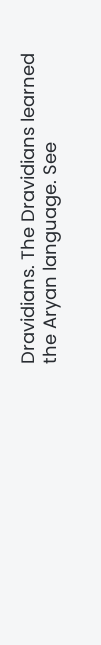Dravidians. The Dravidians learned the Aryan language. See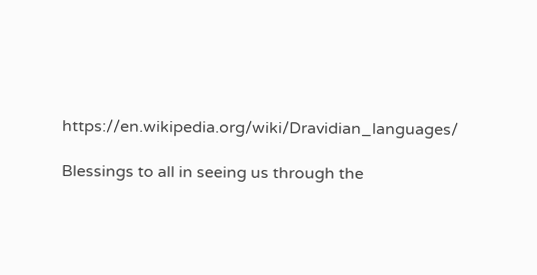https://en.wikipedia.org/wiki/Dravidian_languages/

Blessings to all in seeing us through the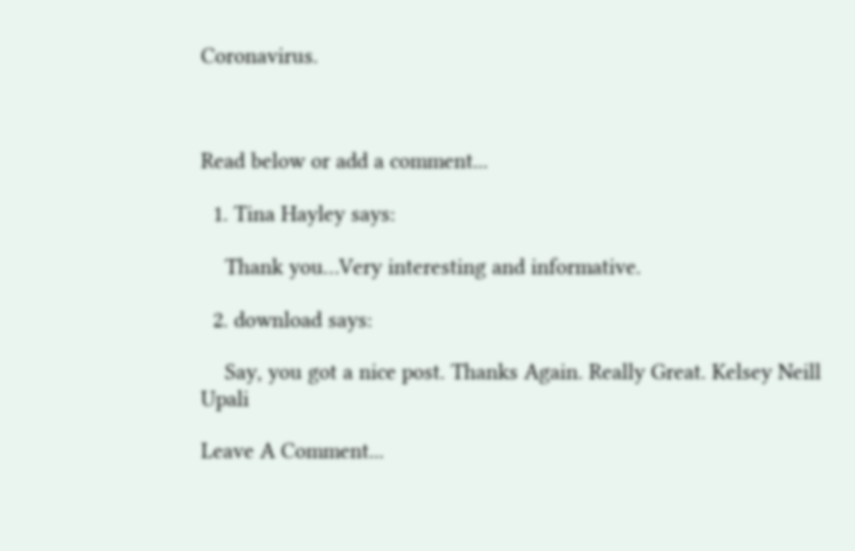Coronavirus.



Read below or add a comment...

  1. Tina Hayley says:

    Thank you…Very interesting and informative.

  2. download says:

    Say, you got a nice post. Thanks Again. Really Great. Kelsey Neill Upali

Leave A Comment...